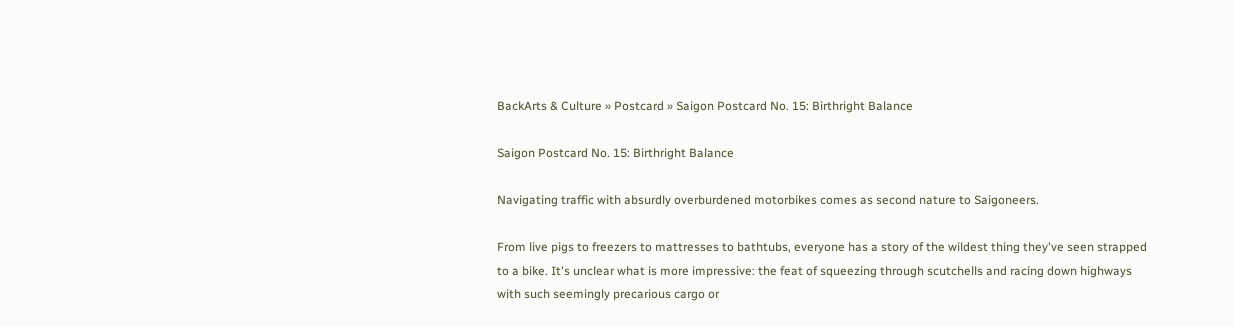BackArts & Culture » Postcard » Saigon Postcard No. 15: Birthright Balance

Saigon Postcard No. 15: Birthright Balance

Navigating traffic with absurdly overburdened motorbikes comes as second nature to Saigoneers.

From live pigs to freezers to mattresses to bathtubs, everyone has a story of the wildest thing they've seen strapped to a bike. It's unclear what is more impressive: the feat of squeezing through scutchells and racing down highways with such seemingly precarious cargo or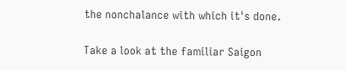the nonchalance with which it's done.

Take a look at the familiar Saigon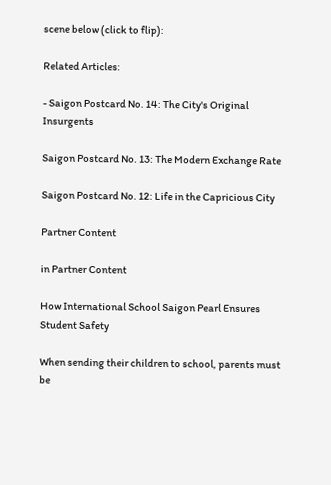scene below (click to flip):

Related Articles:

- Saigon Postcard No. 14: The City's Original Insurgents

Saigon Postcard No. 13: The Modern Exchange Rate

Saigon Postcard No. 12: Life in the Capricious City

Partner Content

in Partner Content

How International School Saigon Pearl Ensures Student Safety

When sending their children to school, parents must be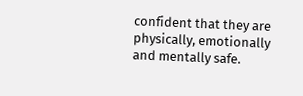confident that they are physically, emotionally and mentally safe.